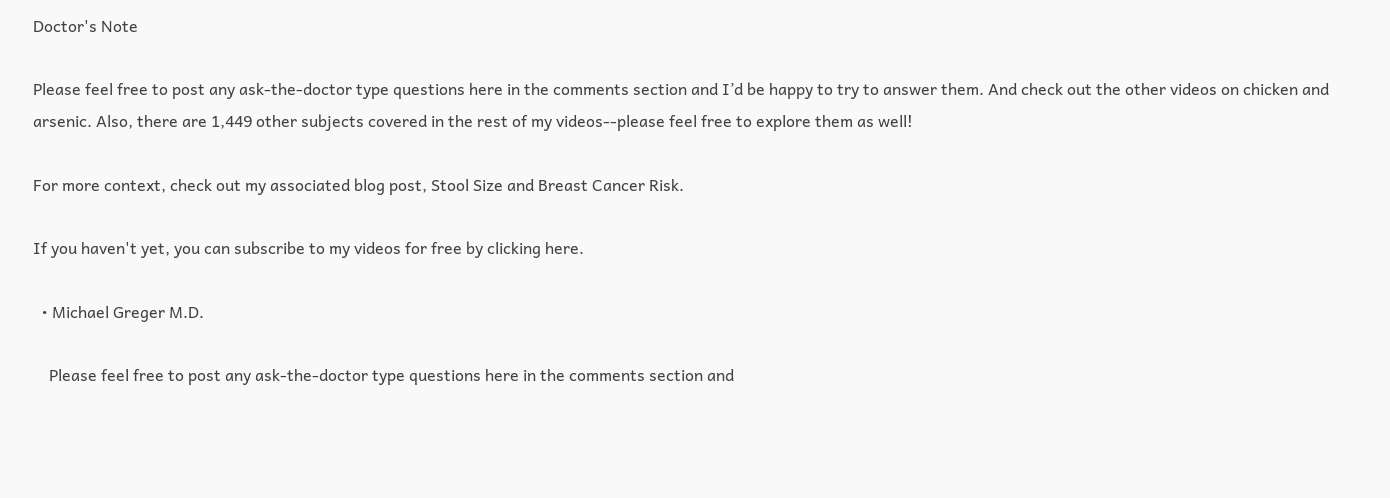Doctor's Note

Please feel free to post any ask-the-doctor type questions here in the comments section and I’d be happy to try to answer them. And check out the other videos on chicken and arsenic. Also, there are 1,449 other subjects covered in the rest of my videos--please feel free to explore them as well!

For more context, check out my associated blog post, Stool Size and Breast Cancer Risk.

If you haven't yet, you can subscribe to my videos for free by clicking here.

  • Michael Greger M.D.

    Please feel free to post any ask-the-doctor type questions here in the comments section and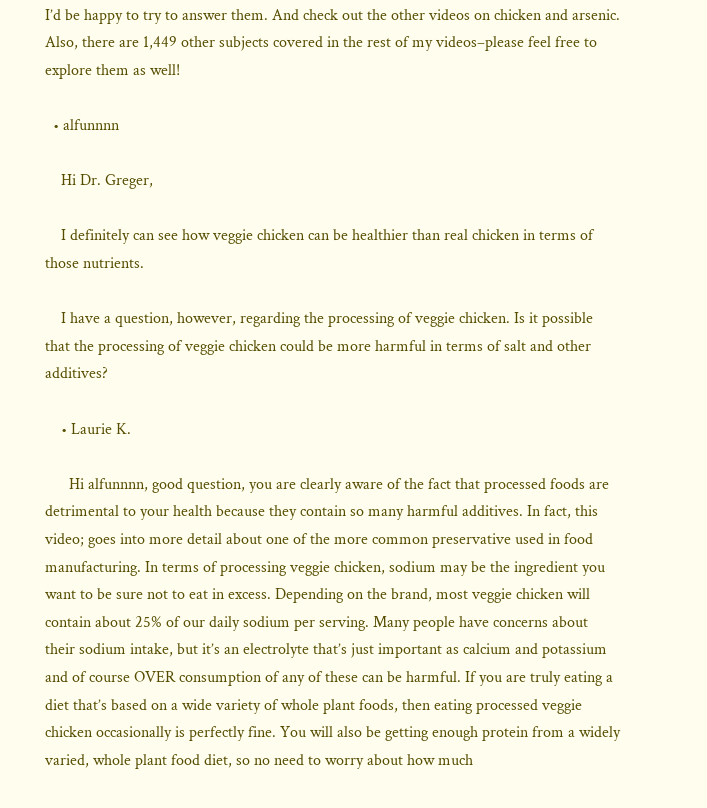I’d be happy to try to answer them. And check out the other videos on chicken and arsenic. Also, there are 1,449 other subjects covered in the rest of my videos–please feel free to explore them as well!

  • alfunnnn

    Hi Dr. Greger,

    I definitely can see how veggie chicken can be healthier than real chicken in terms of those nutrients.

    I have a question, however, regarding the processing of veggie chicken. Is it possible that the processing of veggie chicken could be more harmful in terms of salt and other additives?

    • Laurie K.

      Hi alfunnnn, good question, you are clearly aware of the fact that processed foods are detrimental to your health because they contain so many harmful additives. In fact, this video; goes into more detail about one of the more common preservative used in food manufacturing. In terms of processing veggie chicken, sodium may be the ingredient you want to be sure not to eat in excess. Depending on the brand, most veggie chicken will contain about 25% of our daily sodium per serving. Many people have concerns about their sodium intake, but it’s an electrolyte that’s just important as calcium and potassium and of course OVER consumption of any of these can be harmful. If you are truly eating a diet that’s based on a wide variety of whole plant foods, then eating processed veggie chicken occasionally is perfectly fine. You will also be getting enough protein from a widely varied, whole plant food diet, so no need to worry about how much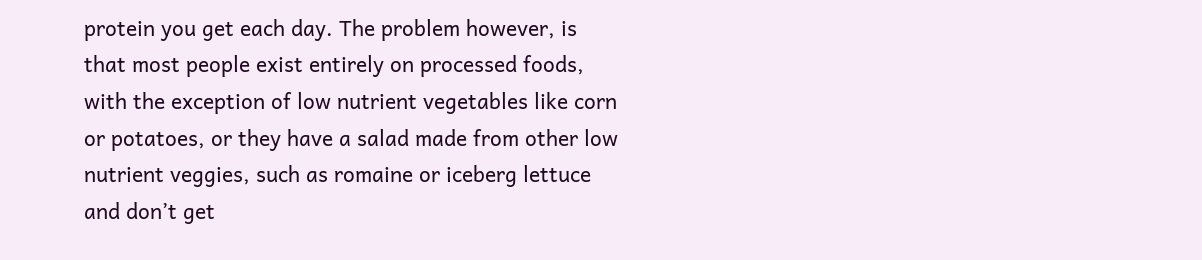protein you get each day. The problem however, is that most people exist entirely on processed foods, with the exception of low nutrient vegetables like corn or potatoes, or they have a salad made from other low nutrient veggies, such as romaine or iceberg lettuce and don’t get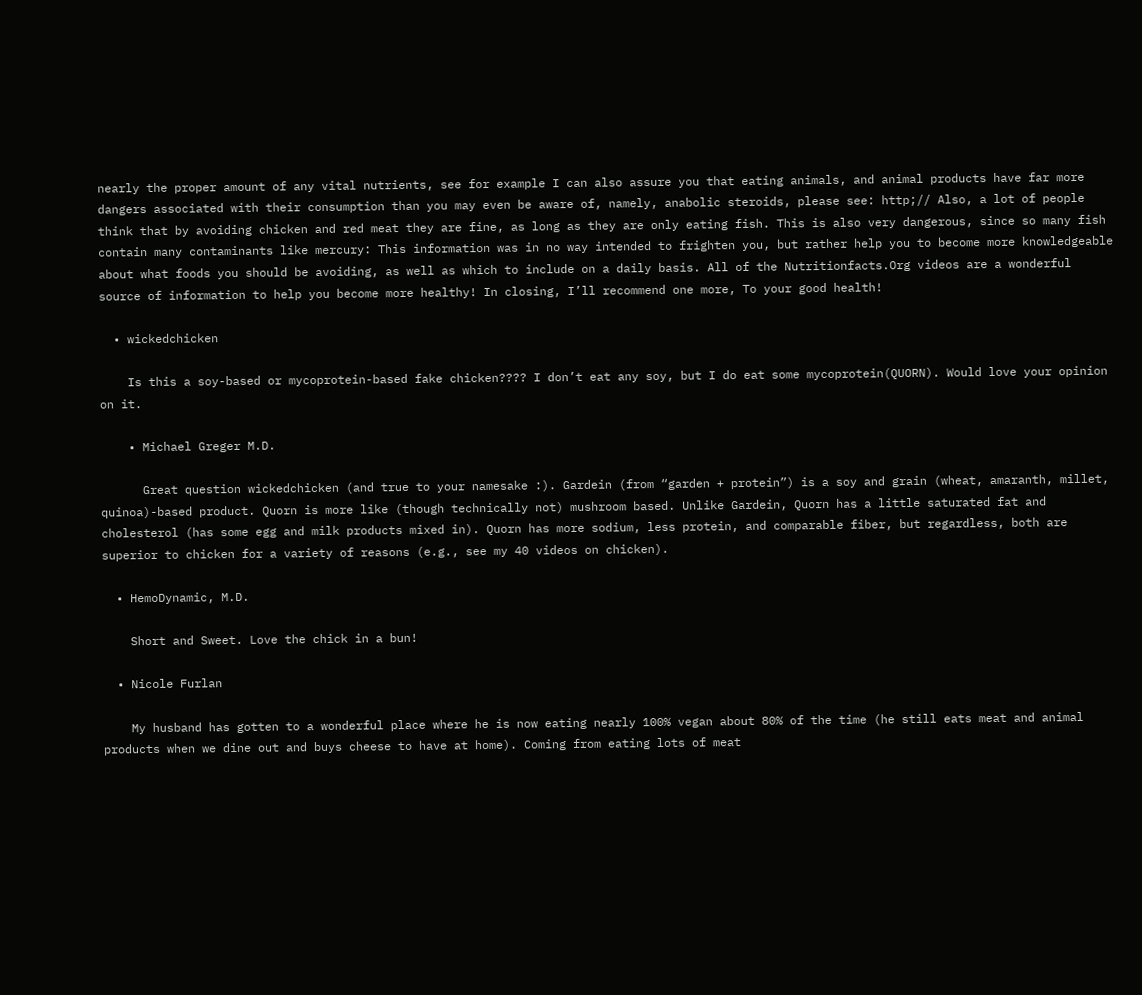nearly the proper amount of any vital nutrients, see for example I can also assure you that eating animals, and animal products have far more dangers associated with their consumption than you may even be aware of, namely, anabolic steroids, please see: http;// Also, a lot of people think that by avoiding chicken and red meat they are fine, as long as they are only eating fish. This is also very dangerous, since so many fish contain many contaminants like mercury: This information was in no way intended to frighten you, but rather help you to become more knowledgeable about what foods you should be avoiding, as well as which to include on a daily basis. All of the Nutritionfacts.Org videos are a wonderful source of information to help you become more healthy! In closing, I’ll recommend one more, To your good health!

  • wickedchicken

    Is this a soy-based or mycoprotein-based fake chicken???? I don’t eat any soy, but I do eat some mycoprotein(QUORN). Would love your opinion on it.

    • Michael Greger M.D.

      Great question wickedchicken (and true to your namesake :). Gardein (from “garden + protein”) is a soy and grain (wheat, amaranth, millet, quinoa)-based product. Quorn is more like (though technically not) mushroom based. Unlike Gardein, Quorn has a little saturated fat and cholesterol (has some egg and milk products mixed in). Quorn has more sodium, less protein, and comparable fiber, but regardless, both are superior to chicken for a variety of reasons (e.g., see my 40 videos on chicken).

  • HemoDynamic, M.D.

    Short and Sweet. Love the chick in a bun!

  • Nicole Furlan

    My husband has gotten to a wonderful place where he is now eating nearly 100% vegan about 80% of the time (he still eats meat and animal products when we dine out and buys cheese to have at home). Coming from eating lots of meat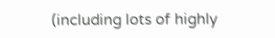(including lots of highly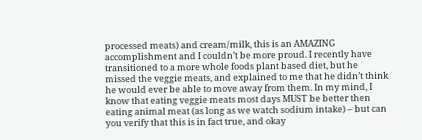processed meats) and cream/milk, this is an AMAZING accomplishment and I couldn’t be more proud. I recently have transitioned to a more whole foods plant based diet, but he missed the veggie meats, and explained to me that he didn’t think he would ever be able to move away from them. In my mind, I know that eating veggie meats most days MUST be better then eating animal meat (as long as we watch sodium intake) – but can you verify that this is in fact true, and okay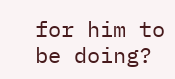for him to be doing?